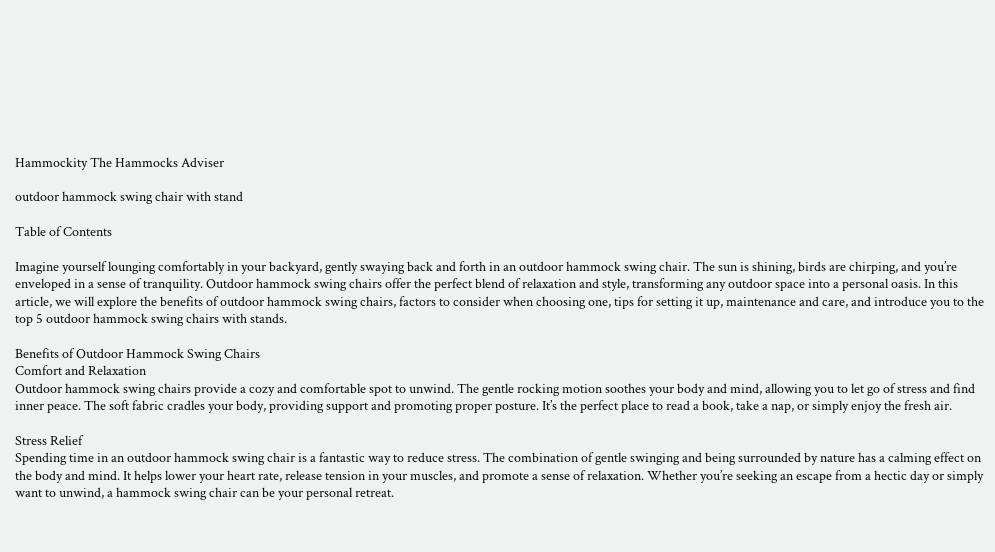Hammockity The Hammocks Adviser

outdoor hammock swing chair with stand

Table of Contents

Imagine yourself lounging comfortably in your backyard, gently swaying back and forth in an outdoor hammock swing chair. The sun is shining, birds are chirping, and you’re enveloped in a sense of tranquility. Outdoor hammock swing chairs offer the perfect blend of relaxation and style, transforming any outdoor space into a personal oasis. In this article, we will explore the benefits of outdoor hammock swing chairs, factors to consider when choosing one, tips for setting it up, maintenance and care, and introduce you to the top 5 outdoor hammock swing chairs with stands.

Benefits of Outdoor Hammock Swing Chairs
Comfort and Relaxation
Outdoor hammock swing chairs provide a cozy and comfortable spot to unwind. The gentle rocking motion soothes your body and mind, allowing you to let go of stress and find inner peace. The soft fabric cradles your body, providing support and promoting proper posture. It’s the perfect place to read a book, take a nap, or simply enjoy the fresh air.

Stress Relief
Spending time in an outdoor hammock swing chair is a fantastic way to reduce stress. The combination of gentle swinging and being surrounded by nature has a calming effect on the body and mind. It helps lower your heart rate, release tension in your muscles, and promote a sense of relaxation. Whether you’re seeking an escape from a hectic day or simply want to unwind, a hammock swing chair can be your personal retreat.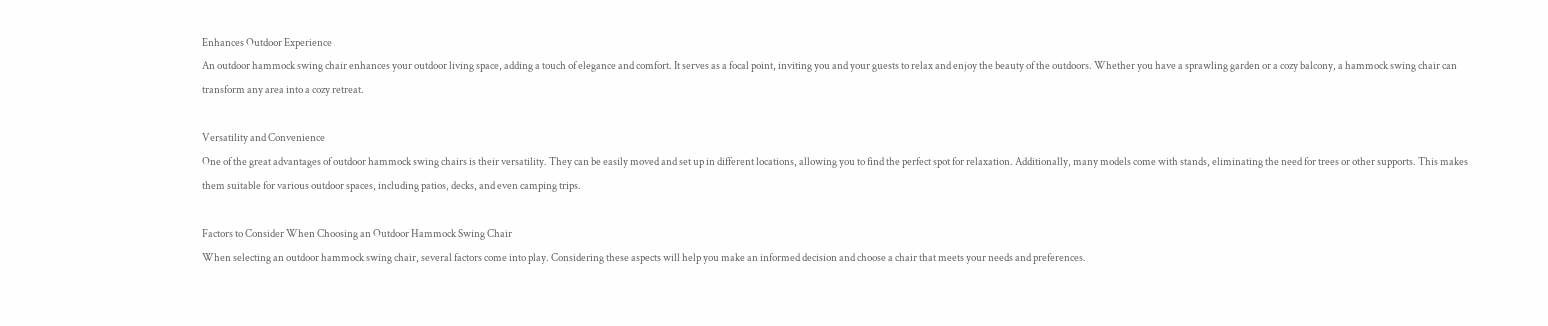Enhances Outdoor Experience
An outdoor hammock swing chair enhances your outdoor living space, adding a touch of elegance and comfort. It serves as a focal point, inviting you and your guests to relax and enjoy the beauty of the outdoors. Whether you have a sprawling garden or a cozy balcony, a hammock swing chair can transform any area into a cozy retreat.

Versatility and Convenience
One of the great advantages of outdoor hammock swing chairs is their versatility. They can be easily moved and set up in different locations, allowing you to find the perfect spot for relaxation. Additionally, many models come with stands, eliminating the need for trees or other supports. This makes them suitable for various outdoor spaces, including patios, decks, and even camping trips.

Factors to Consider When Choosing an Outdoor Hammock Swing Chair
When selecting an outdoor hammock swing chair, several factors come into play. Considering these aspects will help you make an informed decision and choose a chair that meets your needs and preferences.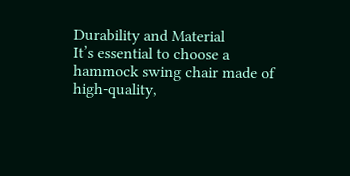Durability and Material
It’s essential to choose a hammock swing chair made of high-quality,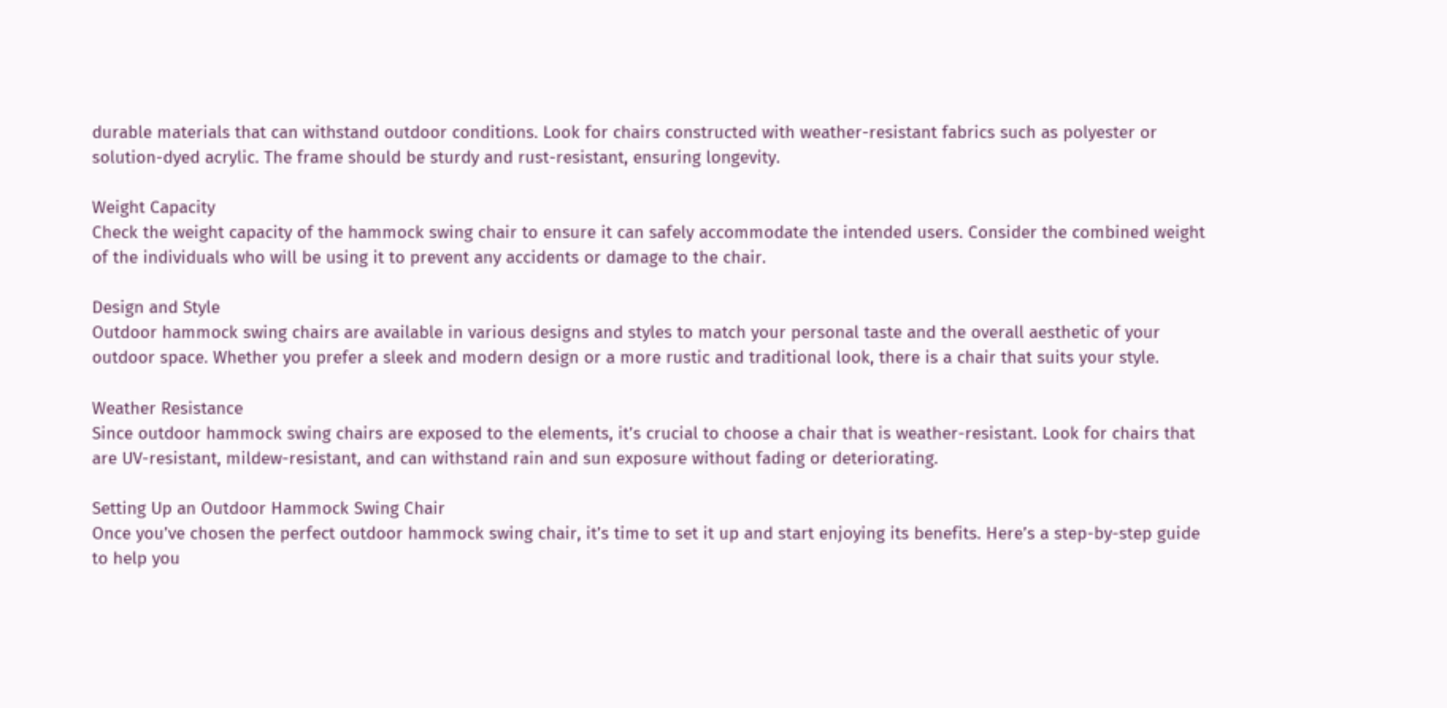durable materials that can withstand outdoor conditions. Look for chairs constructed with weather-resistant fabrics such as polyester or solution-dyed acrylic. The frame should be sturdy and rust-resistant, ensuring longevity.

Weight Capacity
Check the weight capacity of the hammock swing chair to ensure it can safely accommodate the intended users. Consider the combined weight of the individuals who will be using it to prevent any accidents or damage to the chair.

Design and Style
Outdoor hammock swing chairs are available in various designs and styles to match your personal taste and the overall aesthetic of your outdoor space. Whether you prefer a sleek and modern design or a more rustic and traditional look, there is a chair that suits your style.

Weather Resistance
Since outdoor hammock swing chairs are exposed to the elements, it’s crucial to choose a chair that is weather-resistant. Look for chairs that are UV-resistant, mildew-resistant, and can withstand rain and sun exposure without fading or deteriorating.

Setting Up an Outdoor Hammock Swing Chair
Once you’ve chosen the perfect outdoor hammock swing chair, it’s time to set it up and start enjoying its benefits. Here’s a step-by-step guide to help you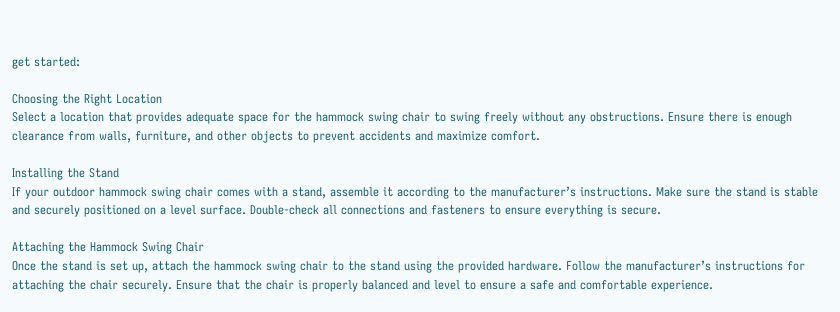get started:

Choosing the Right Location
Select a location that provides adequate space for the hammock swing chair to swing freely without any obstructions. Ensure there is enough clearance from walls, furniture, and other objects to prevent accidents and maximize comfort.

Installing the Stand
If your outdoor hammock swing chair comes with a stand, assemble it according to the manufacturer’s instructions. Make sure the stand is stable and securely positioned on a level surface. Double-check all connections and fasteners to ensure everything is secure.

Attaching the Hammock Swing Chair
Once the stand is set up, attach the hammock swing chair to the stand using the provided hardware. Follow the manufacturer’s instructions for attaching the chair securely. Ensure that the chair is properly balanced and level to ensure a safe and comfortable experience.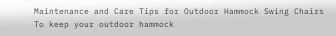Maintenance and Care Tips for Outdoor Hammock Swing Chairs
To keep your outdoor hammock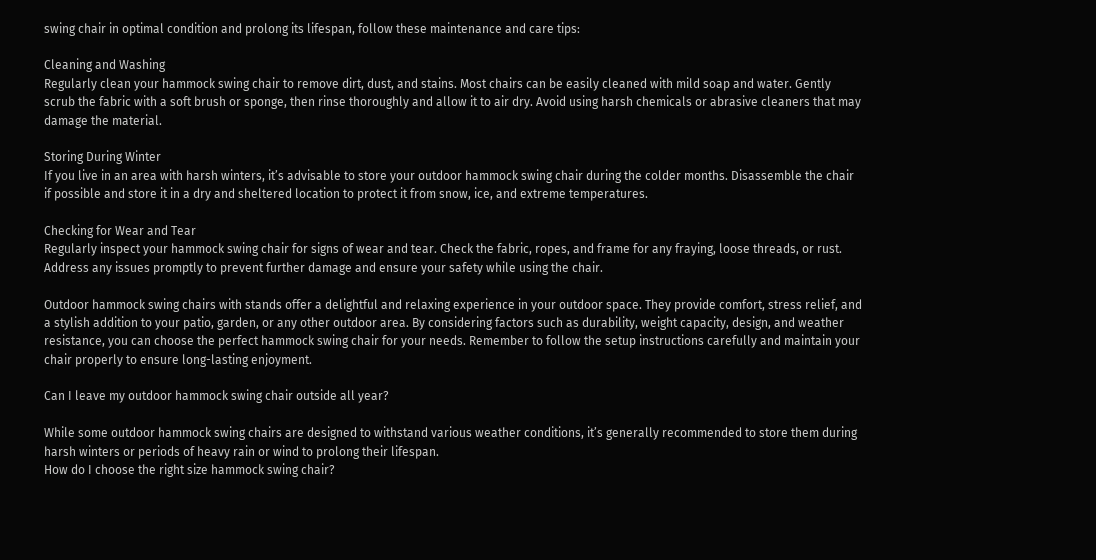swing chair in optimal condition and prolong its lifespan, follow these maintenance and care tips:

Cleaning and Washing
Regularly clean your hammock swing chair to remove dirt, dust, and stains. Most chairs can be easily cleaned with mild soap and water. Gently scrub the fabric with a soft brush or sponge, then rinse thoroughly and allow it to air dry. Avoid using harsh chemicals or abrasive cleaners that may damage the material.

Storing During Winter
If you live in an area with harsh winters, it’s advisable to store your outdoor hammock swing chair during the colder months. Disassemble the chair if possible and store it in a dry and sheltered location to protect it from snow, ice, and extreme temperatures.

Checking for Wear and Tear
Regularly inspect your hammock swing chair for signs of wear and tear. Check the fabric, ropes, and frame for any fraying, loose threads, or rust. Address any issues promptly to prevent further damage and ensure your safety while using the chair.

Outdoor hammock swing chairs with stands offer a delightful and relaxing experience in your outdoor space. They provide comfort, stress relief, and a stylish addition to your patio, garden, or any other outdoor area. By considering factors such as durability, weight capacity, design, and weather resistance, you can choose the perfect hammock swing chair for your needs. Remember to follow the setup instructions carefully and maintain your chair properly to ensure long-lasting enjoyment.

Can I leave my outdoor hammock swing chair outside all year?

While some outdoor hammock swing chairs are designed to withstand various weather conditions, it’s generally recommended to store them during harsh winters or periods of heavy rain or wind to prolong their lifespan.
How do I choose the right size hammock swing chair?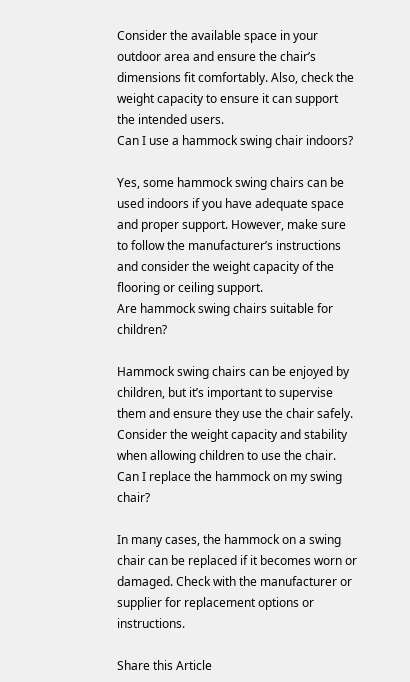Consider the available space in your outdoor area and ensure the chair’s dimensions fit comfortably. Also, check the weight capacity to ensure it can support the intended users.
Can I use a hammock swing chair indoors?

Yes, some hammock swing chairs can be used indoors if you have adequate space and proper support. However, make sure to follow the manufacturer’s instructions and consider the weight capacity of the flooring or ceiling support.
Are hammock swing chairs suitable for children?

Hammock swing chairs can be enjoyed by children, but it’s important to supervise them and ensure they use the chair safely. Consider the weight capacity and stability when allowing children to use the chair.
Can I replace the hammock on my swing chair?

In many cases, the hammock on a swing chair can be replaced if it becomes worn or damaged. Check with the manufacturer or supplier for replacement options or instructions.

Share this Article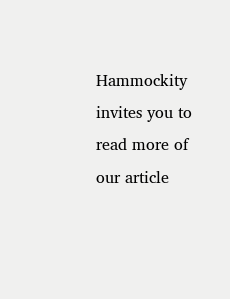Hammockity invites you to read more of our article